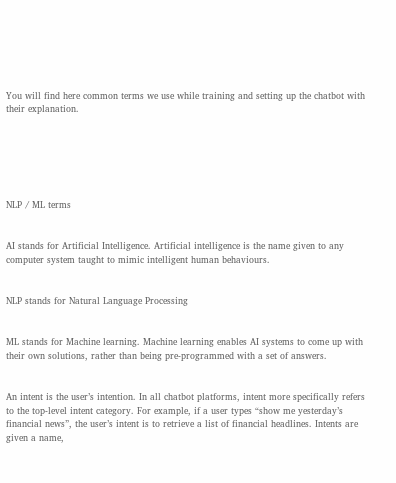You will find here common terms we use while training and setting up the chatbot with their explanation.






NLP / ML terms


AI stands for Artificial Intelligence. Artificial intelligence is the name given to any computer system taught to mimic intelligent human behaviours.


NLP stands for Natural Language Processing


ML stands for Machine learning. Machine learning enables AI systems to come up with their own solutions, rather than being pre-programmed with a set of answers.


An intent is the user’s intention. In all chatbot platforms, intent more specifically refers to the top-level intent category. For example, if a user types “show me yesterday’s financial news”, the user’s intent is to retrieve a list of financial headlines. Intents are given a name,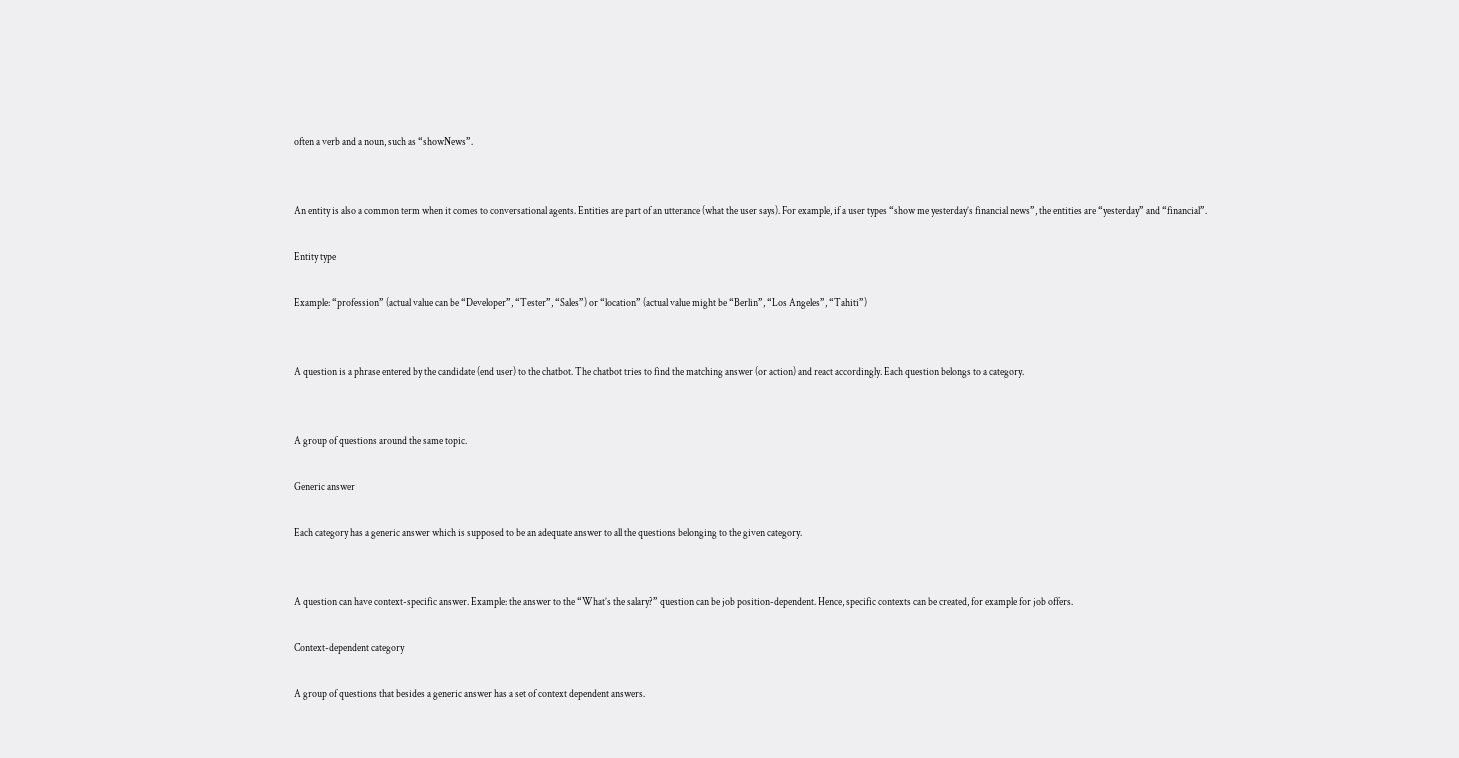often a verb and a noun, such as “showNews”.


An entity is also a common term when it comes to conversational agents. Entities are part of an utterance (what the user says). For example, if a user types “show me yesterday’s financial news”, the entities are “yesterday” and “financial”.

Entity type

Example: “profession” (actual value can be “Developer”, “Tester”, “Sales”) or “location” (actual value might be “Berlin”, “Los Angeles”, “Tahiti”)


A question is a phrase entered by the candidate (end user) to the chatbot. The chatbot tries to find the matching answer (or action) and react accordingly. Each question belongs to a category.


A group of questions around the same topic.

Generic answer

Each category has a generic answer which is supposed to be an adequate answer to all the questions belonging to the given category.


A question can have context-specific answer. Example: the answer to the “What’s the salary?” question can be job position-dependent. Hence, specific contexts can be created, for example for job offers.

Context-dependent category

A group of questions that besides a generic answer has a set of context dependent answers.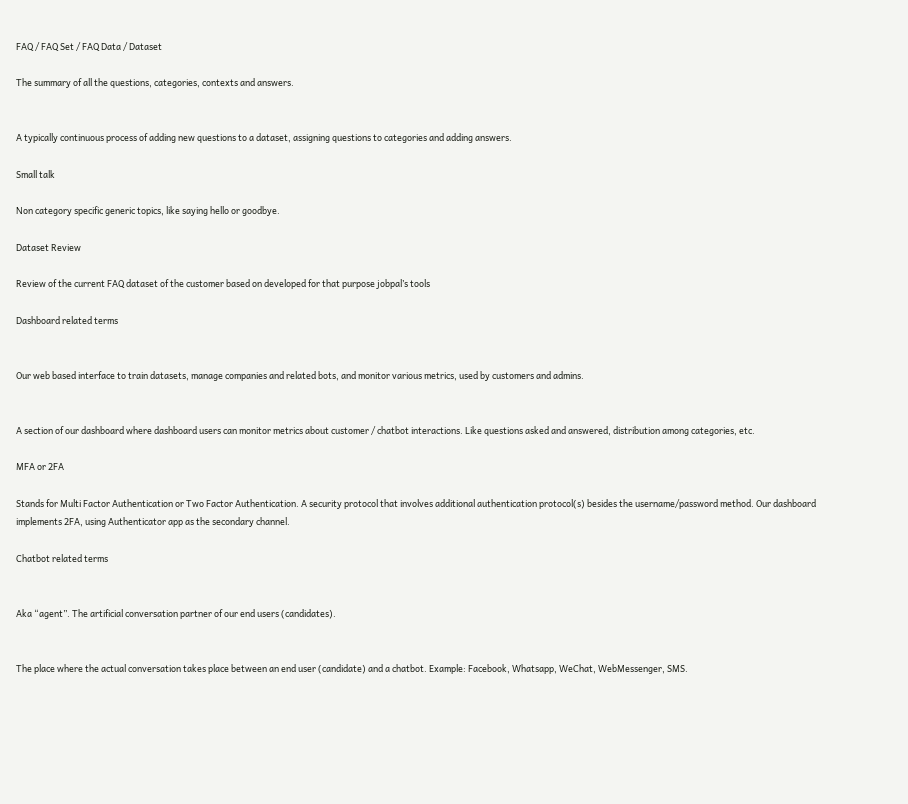FAQ / FAQ Set / FAQ Data / Dataset

The summary of all the questions, categories, contexts and answers.


A typically continuous process of adding new questions to a dataset, assigning questions to categories and adding answers.

Small talk

Non category specific generic topics, like saying hello or goodbye.

Dataset Review

Review of the current FAQ dataset of the customer based on developed for that purpose jobpal’s tools

Dashboard related terms


Our web based interface to train datasets, manage companies and related bots, and monitor various metrics, used by customers and admins.


A section of our dashboard where dashboard users can monitor metrics about customer / chatbot interactions. Like questions asked and answered, distribution among categories, etc.

MFA or 2FA

Stands for Multi Factor Authentication or Two Factor Authentication. A security protocol that involves additional authentication protocol(s) besides the username/password method. Our dashboard implements 2FA, using Authenticator app as the secondary channel.

Chatbot related terms


Aka “agent”. The artificial conversation partner of our end users (candidates).


The place where the actual conversation takes place between an end user (candidate) and a chatbot. Example: Facebook, Whatsapp, WeChat, WebMessenger, SMS.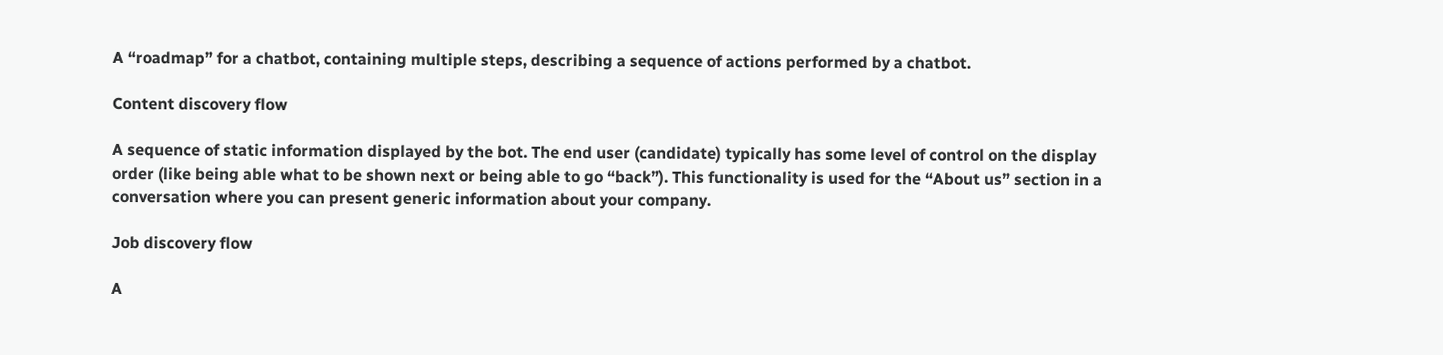A “roadmap” for a chatbot, containing multiple steps, describing a sequence of actions performed by a chatbot.

Content discovery flow

A sequence of static information displayed by the bot. The end user (candidate) typically has some level of control on the display order (like being able what to be shown next or being able to go “back”). This functionality is used for the “About us” section in a conversation where you can present generic information about your company.

Job discovery flow

A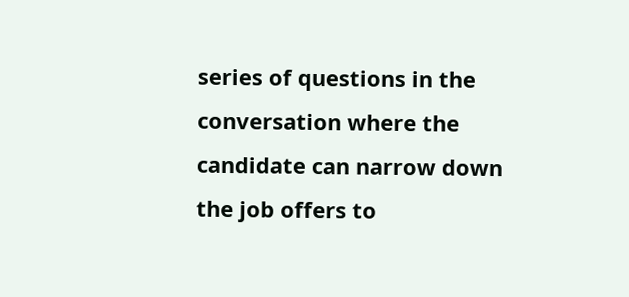series of questions in the conversation where the candidate can narrow down the job offers to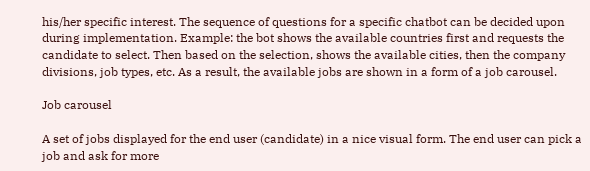his/her specific interest. The sequence of questions for a specific chatbot can be decided upon during implementation. Example: the bot shows the available countries first and requests the candidate to select. Then based on the selection, shows the available cities, then the company divisions, job types, etc. As a result, the available jobs are shown in a form of a job carousel.

Job carousel

A set of jobs displayed for the end user (candidate) in a nice visual form. The end user can pick a job and ask for more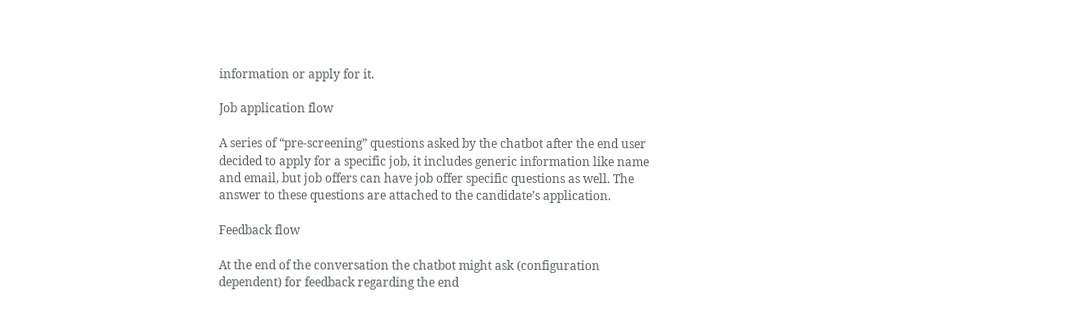information or apply for it.

Job application flow

A series of “pre-screening” questions asked by the chatbot after the end user decided to apply for a specific job, it includes generic information like name and email, but job offers can have job offer specific questions as well. The answer to these questions are attached to the candidate’s application.

Feedback flow

At the end of the conversation the chatbot might ask (configuration dependent) for feedback regarding the end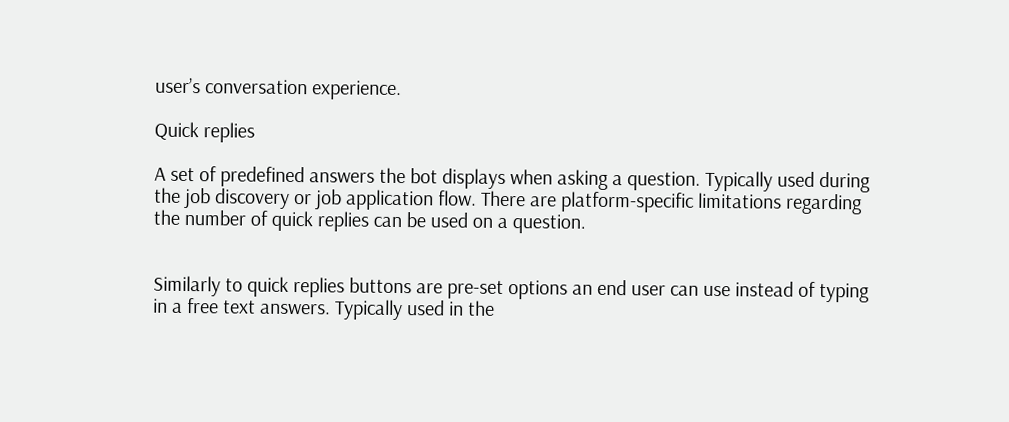user’s conversation experience.

Quick replies

A set of predefined answers the bot displays when asking a question. Typically used during the job discovery or job application flow. There are platform-specific limitations regarding the number of quick replies can be used on a question.


Similarly to quick replies buttons are pre-set options an end user can use instead of typing in a free text answers. Typically used in the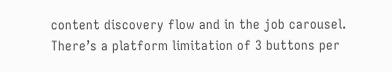content discovery flow and in the job carousel. There’s a platform limitation of 3 buttons per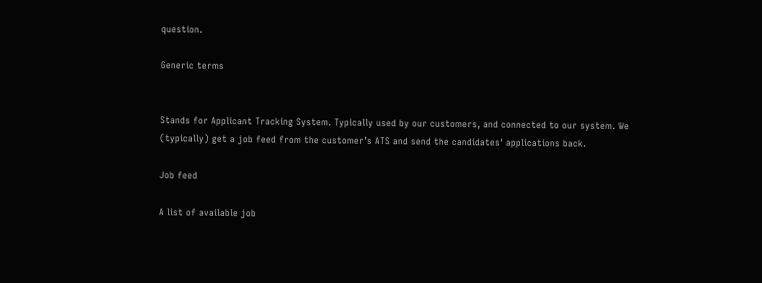question.

Generic terms


Stands for Applicant Tracking System. Typically used by our customers, and connected to our system. We (typically) get a job feed from the customer’s ATS and send the candidates' applications back.

Job feed

A list of available job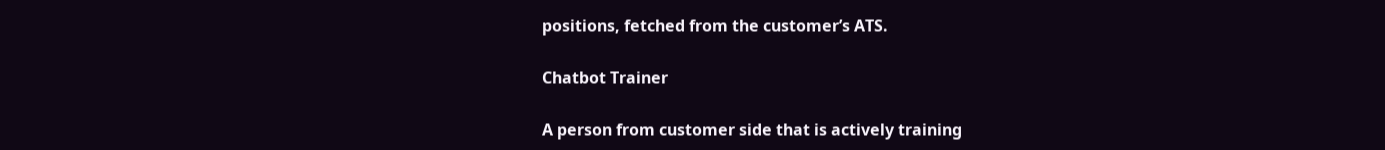positions, fetched from the customer’s ATS.

Chatbot Trainer

A person from customer side that is actively training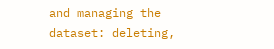and managing the dataset: deleting,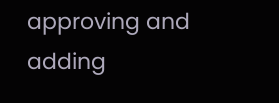approving and adding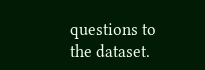questions to the dataset.